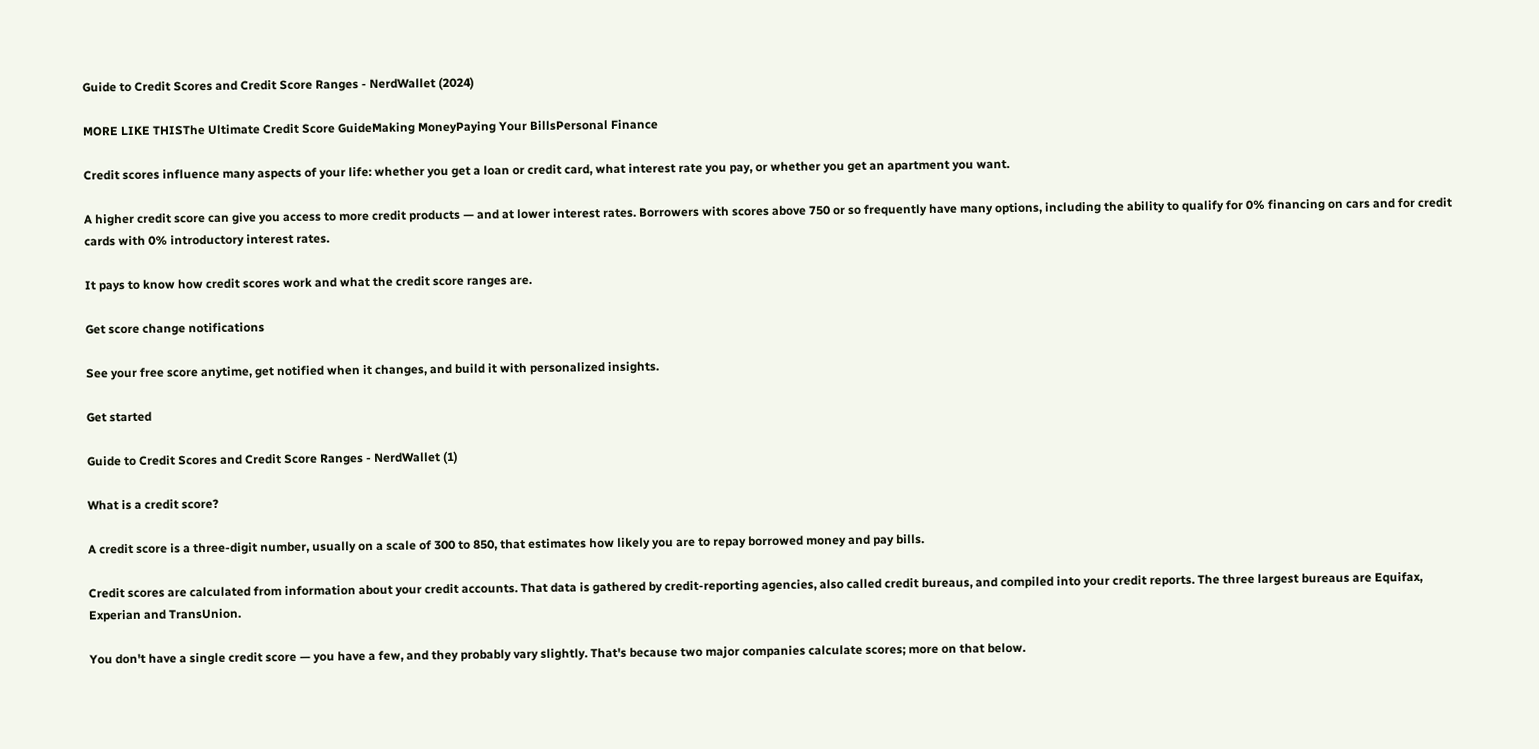Guide to Credit Scores and Credit Score Ranges - NerdWallet (2024)

MORE LIKE THISThe Ultimate Credit Score GuideMaking MoneyPaying Your BillsPersonal Finance

Credit scores influence many aspects of your life: whether you get a loan or credit card, what interest rate you pay, or whether you get an apartment you want.

A higher credit score can give you access to more credit products — and at lower interest rates. Borrowers with scores above 750 or so frequently have many options, including the ability to qualify for 0% financing on cars and for credit cards with 0% introductory interest rates.

It pays to know how credit scores work and what the credit score ranges are.

Get score change notifications

See your free score anytime, get notified when it changes, and build it with personalized insights.

Get started

Guide to Credit Scores and Credit Score Ranges - NerdWallet (1)

What is a credit score?

A credit score is a three-digit number, usually on a scale of 300 to 850, that estimates how likely you are to repay borrowed money and pay bills.

Credit scores are calculated from information about your credit accounts. That data is gathered by credit-reporting agencies, also called credit bureaus, and compiled into your credit reports. The three largest bureaus are Equifax, Experian and TransUnion.

You don't have a single credit score — you have a few, and they probably vary slightly. That's because two major companies calculate scores; more on that below.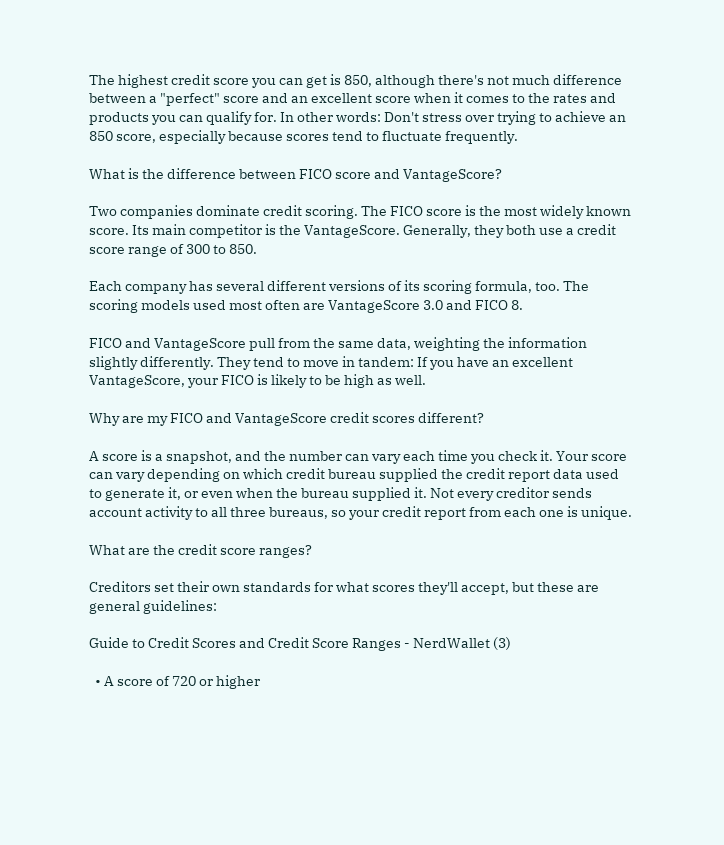The highest credit score you can get is 850, although there's not much difference between a "perfect" score and an excellent score when it comes to the rates and products you can qualify for. In other words: Don't stress over trying to achieve an 850 score, especially because scores tend to fluctuate frequently.

What is the difference between FICO score and VantageScore?

Two companies dominate credit scoring. The FICO score is the most widely known score. Its main competitor is the VantageScore. Generally, they both use a credit score range of 300 to 850.

Each company has several different versions of its scoring formula, too. The scoring models used most often are VantageScore 3.0 and FICO 8.

FICO and VantageScore pull from the same data, weighting the information slightly differently. They tend to move in tandem: If you have an excellent VantageScore, your FICO is likely to be high as well.

Why are my FICO and VantageScore credit scores different?

A score is a snapshot, and the number can vary each time you check it. Your score can vary depending on which credit bureau supplied the credit report data used to generate it, or even when the bureau supplied it. Not every creditor sends account activity to all three bureaus, so your credit report from each one is unique.

What are the credit score ranges?

Creditors set their own standards for what scores they'll accept, but these are general guidelines:

Guide to Credit Scores and Credit Score Ranges - NerdWallet (3)

  • A score of 720 or higher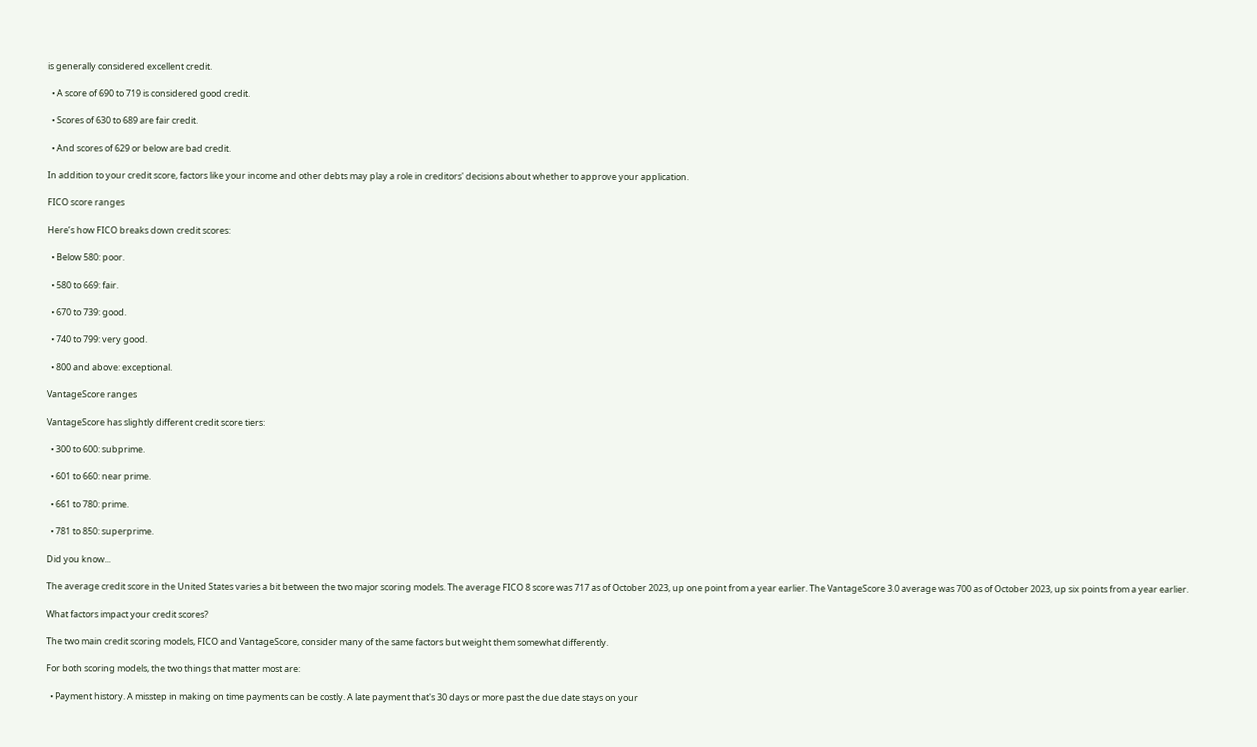is generally considered excellent credit.

  • A score of 690 to 719 is considered good credit.

  • Scores of 630 to 689 are fair credit.

  • And scores of 629 or below are bad credit.

In addition to your credit score, factors like your income and other debts may play a role in creditors' decisions about whether to approve your application.

FICO score ranges

Here’s how FICO breaks down credit scores:

  • Below 580: poor.

  • 580 to 669: fair.

  • 670 to 739: good.

  • 740 to 799: very good.

  • 800 and above: exceptional.

VantageScore ranges

VantageScore has slightly different credit score tiers:

  • 300 to 600: subprime.

  • 601 to 660: near prime.

  • 661 to 780: prime.

  • 781 to 850: superprime.

Did you know...

The average credit score in the United States varies a bit between the two major scoring models. The average FICO 8 score was 717 as of October 2023, up one point from a year earlier. The VantageScore 3.0 average was 700 as of October 2023, up six points from a year earlier.

What factors impact your credit scores?

The two main credit scoring models, FICO and VantageScore, consider many of the same factors but weight them somewhat differently.

For both scoring models, the two things that matter most are:

  • Payment history. A misstep in making on time payments can be costly. A late payment that's 30 days or more past the due date stays on your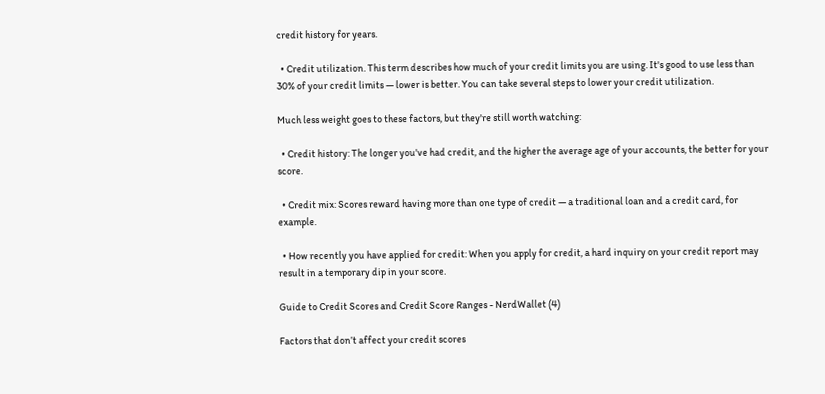credit history for years.

  • Credit utilization. This term describes how much of your credit limits you are using. It's good to use less than 30% of your credit limits — lower is better. You can take several steps to lower your credit utilization.

Much less weight goes to these factors, but they're still worth watching:

  • Credit history: The longer you've had credit, and the higher the average age of your accounts, the better for your score.

  • Credit mix: Scores reward having more than one type of credit — a traditional loan and a credit card, for example.

  • How recently you have applied for credit: When you apply for credit, a hard inquiry on your credit report may result in a temporary dip in your score.

Guide to Credit Scores and Credit Score Ranges - NerdWallet (4)

Factors that don’t affect your credit scores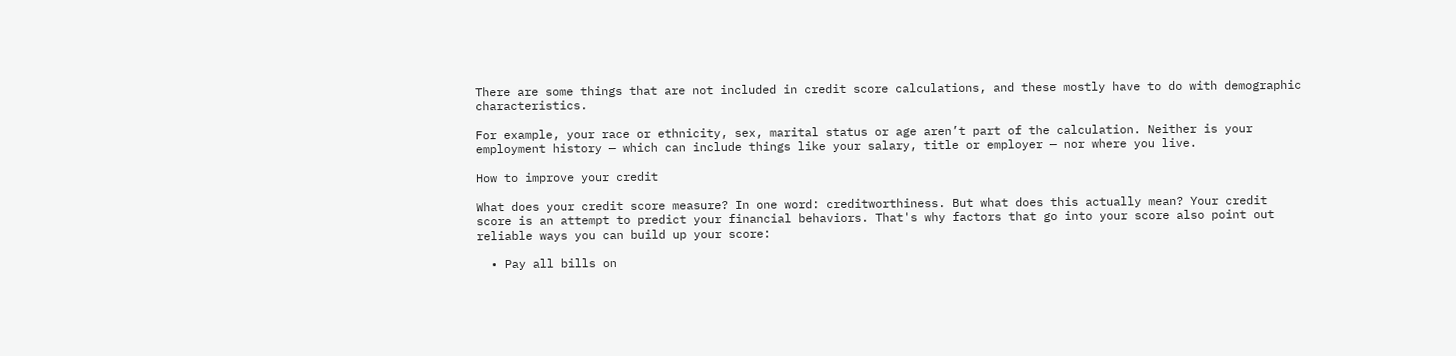There are some things that are not included in credit score calculations, and these mostly have to do with demographic characteristics.

For example, your race or ethnicity, sex, marital status or age aren’t part of the calculation. Neither is your employment history — which can include things like your salary, title or employer — nor where you live.

How to improve your credit

What does your credit score measure? In one word: creditworthiness. But what does this actually mean? Your credit score is an attempt to predict your financial behaviors. That's why factors that go into your score also point out reliable ways you can build up your score:

  • Pay all bills on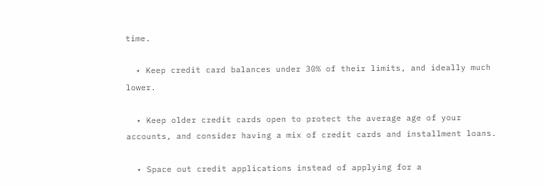time.

  • Keep credit card balances under 30% of their limits, and ideally much lower.

  • Keep older credit cards open to protect the average age of your accounts, and consider having a mix of credit cards and installment loans.

  • Space out credit applications instead of applying for a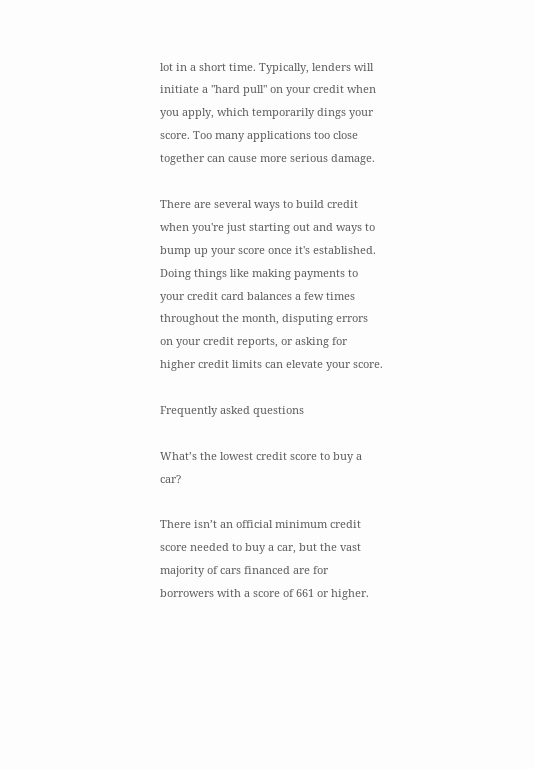lot in a short time. Typically, lenders will initiate a "hard pull" on your credit when you apply, which temporarily dings your score. Too many applications too close together can cause more serious damage.

There are several ways to build credit when you're just starting out and ways to bump up your score once it's established. Doing things like making payments to your credit card balances a few times throughout the month, disputing errors on your credit reports, or asking for higher credit limits can elevate your score.

Frequently asked questions

What’s the lowest credit score to buy a car?

There isn’t an official minimum credit score needed to buy a car, but the vast majority of cars financed are for borrowers with a score of 661 or higher.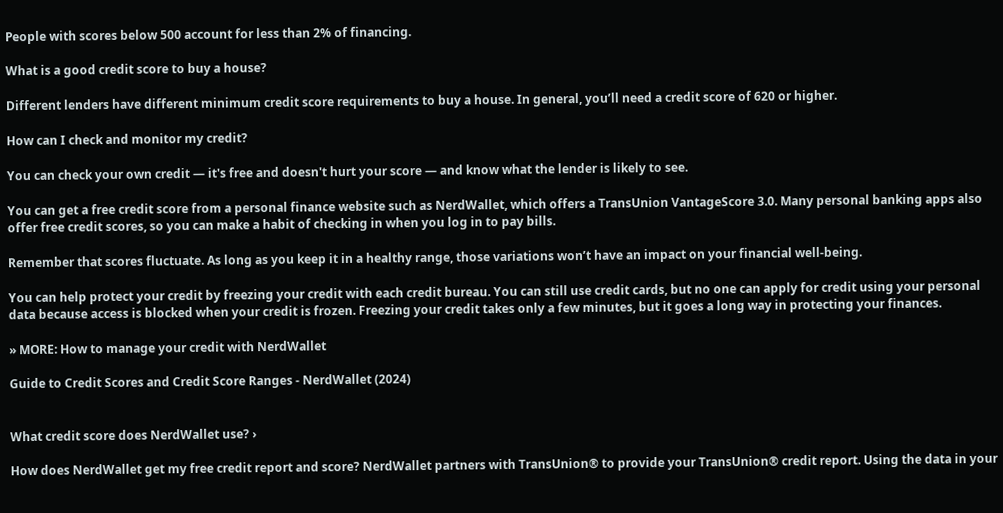People with scores below 500 account for less than 2% of financing.

What is a good credit score to buy a house?

Different lenders have different minimum credit score requirements to buy a house. In general, you’ll need a credit score of 620 or higher.

How can I check and monitor my credit?

You can check your own credit — it's free and doesn't hurt your score — and know what the lender is likely to see.

You can get a free credit score from a personal finance website such as NerdWallet, which offers a TransUnion VantageScore 3.0. Many personal banking apps also offer free credit scores, so you can make a habit of checking in when you log in to pay bills.

Remember that scores fluctuate. As long as you keep it in a healthy range, those variations won’t have an impact on your financial well-being.

You can help protect your credit by freezing your credit with each credit bureau. You can still use credit cards, but no one can apply for credit using your personal data because access is blocked when your credit is frozen. Freezing your credit takes only a few minutes, but it goes a long way in protecting your finances.

» MORE: How to manage your credit with NerdWallet

Guide to Credit Scores and Credit Score Ranges - NerdWallet (2024)


What credit score does NerdWallet use? ›

How does NerdWallet get my free credit report and score? NerdWallet partners with TransUnion® to provide your TransUnion® credit report. Using the data in your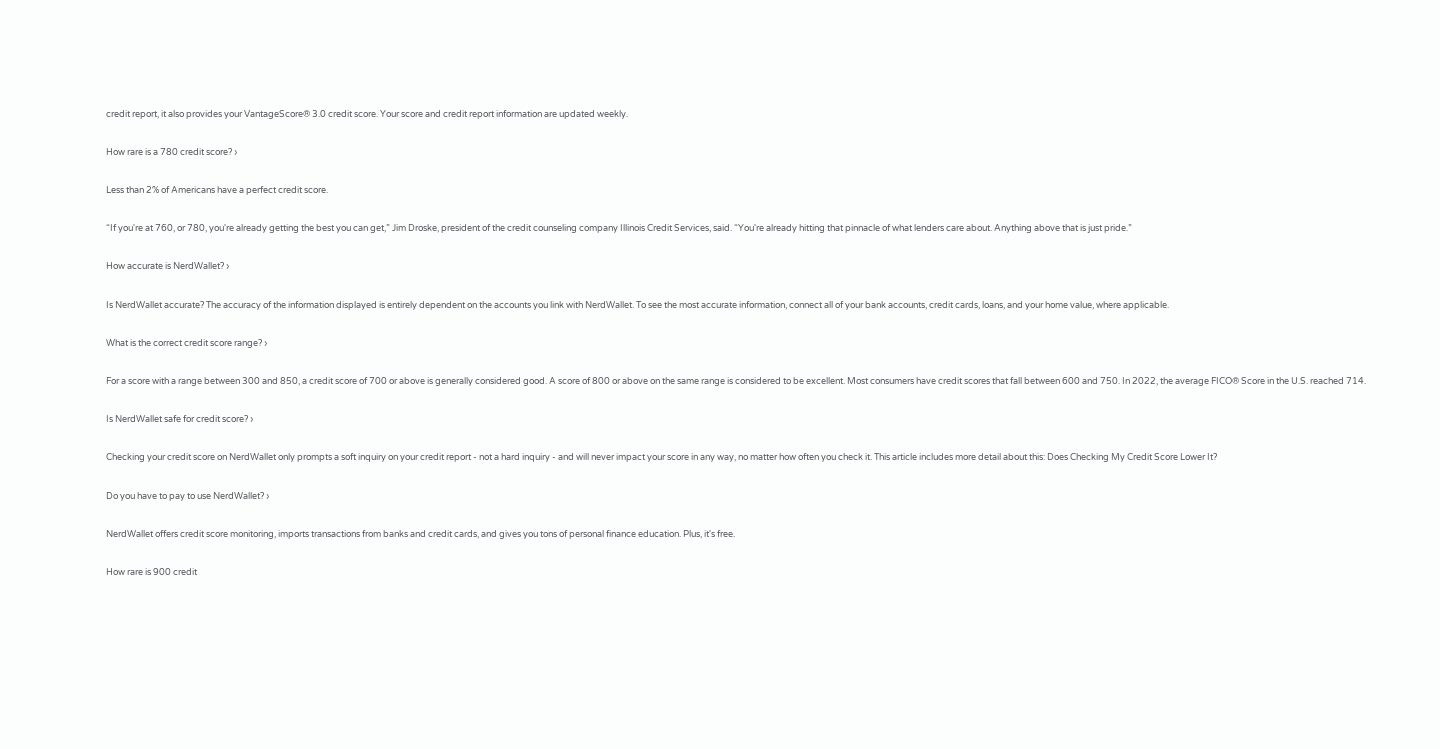credit report, it also provides your VantageScore® 3.0 credit score. Your score and credit report information are updated weekly.

How rare is a 780 credit score? ›

Less than 2% of Americans have a perfect credit score.

“If you're at 760, or 780, you're already getting the best you can get,” Jim Droske, president of the credit counseling company Illinois Credit Services, said. “You're already hitting that pinnacle of what lenders care about. Anything above that is just pride.”

How accurate is NerdWallet? ›

Is NerdWallet accurate? The accuracy of the information displayed is entirely dependent on the accounts you link with NerdWallet. To see the most accurate information, connect all of your bank accounts, credit cards, loans, and your home value, where applicable.

What is the correct credit score range? ›

For a score with a range between 300 and 850, a credit score of 700 or above is generally considered good. A score of 800 or above on the same range is considered to be excellent. Most consumers have credit scores that fall between 600 and 750. In 2022, the average FICO® Score in the U.S. reached 714.

Is NerdWallet safe for credit score? ›

Checking your credit score on NerdWallet only prompts a soft inquiry on your credit report - not a hard inquiry - and will never impact your score in any way, no matter how often you check it. This article includes more detail about this: Does Checking My Credit Score Lower It?

Do you have to pay to use NerdWallet? ›

NerdWallet offers credit score monitoring, imports transactions from banks and credit cards, and gives you tons of personal finance education. Plus, it's free.

How rare is 900 credit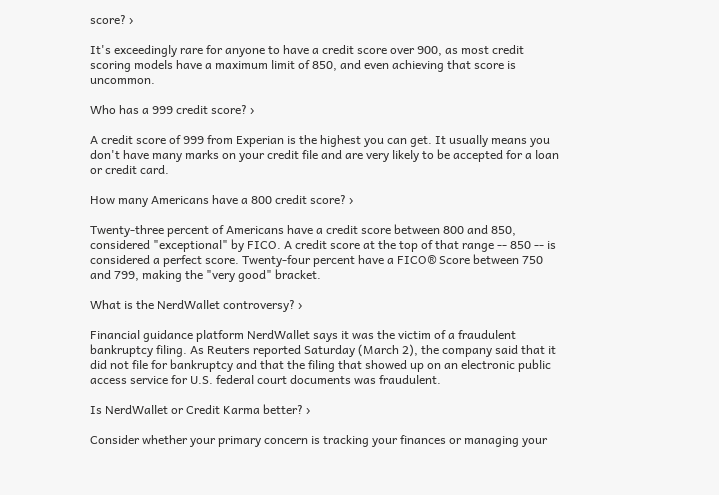score? ›

It's exceedingly rare for anyone to have a credit score over 900, as most credit scoring models have a maximum limit of 850, and even achieving that score is uncommon.

Who has a 999 credit score? ›

A credit score of 999 from Experian is the highest you can get. It usually means you don't have many marks on your credit file and are very likely to be accepted for a loan or credit card.

How many Americans have a 800 credit score? ›

Twenty-three percent of Americans have a credit score between 800 and 850, considered "exceptional" by FICO. A credit score at the top of that range -- 850 -- is considered a perfect score. Twenty-four percent have a FICO® Score between 750 and 799, making the "very good" bracket.

What is the NerdWallet controversy? ›

Financial guidance platform NerdWallet says it was the victim of a fraudulent bankruptcy filing. As Reuters reported Saturday (March 2), the company said that it did not file for bankruptcy and that the filing that showed up on an electronic public access service for U.S. federal court documents was fraudulent.

Is NerdWallet or Credit Karma better? ›

Consider whether your primary concern is tracking your finances or managing your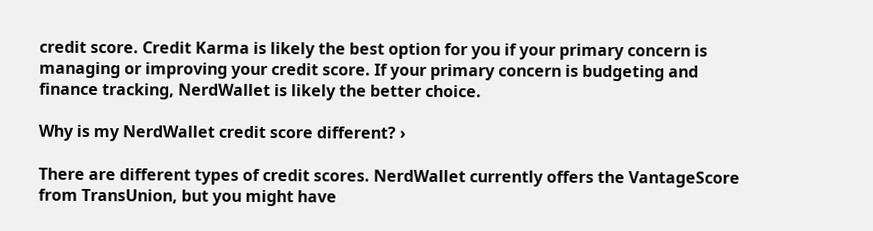credit score. Credit Karma is likely the best option for you if your primary concern is managing or improving your credit score. If your primary concern is budgeting and finance tracking, NerdWallet is likely the better choice.

Why is my NerdWallet credit score different? ›

There are different types of credit scores. NerdWallet currently offers the VantageScore from TransUnion, but you might have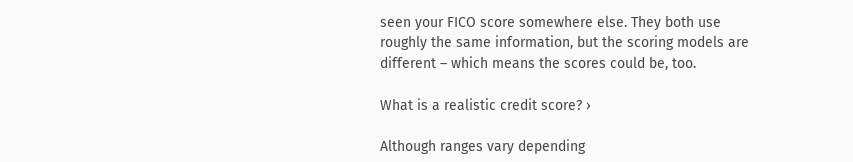seen your FICO score somewhere else. They both use roughly the same information, but the scoring models are different – which means the scores could be, too.

What is a realistic credit score? ›

Although ranges vary depending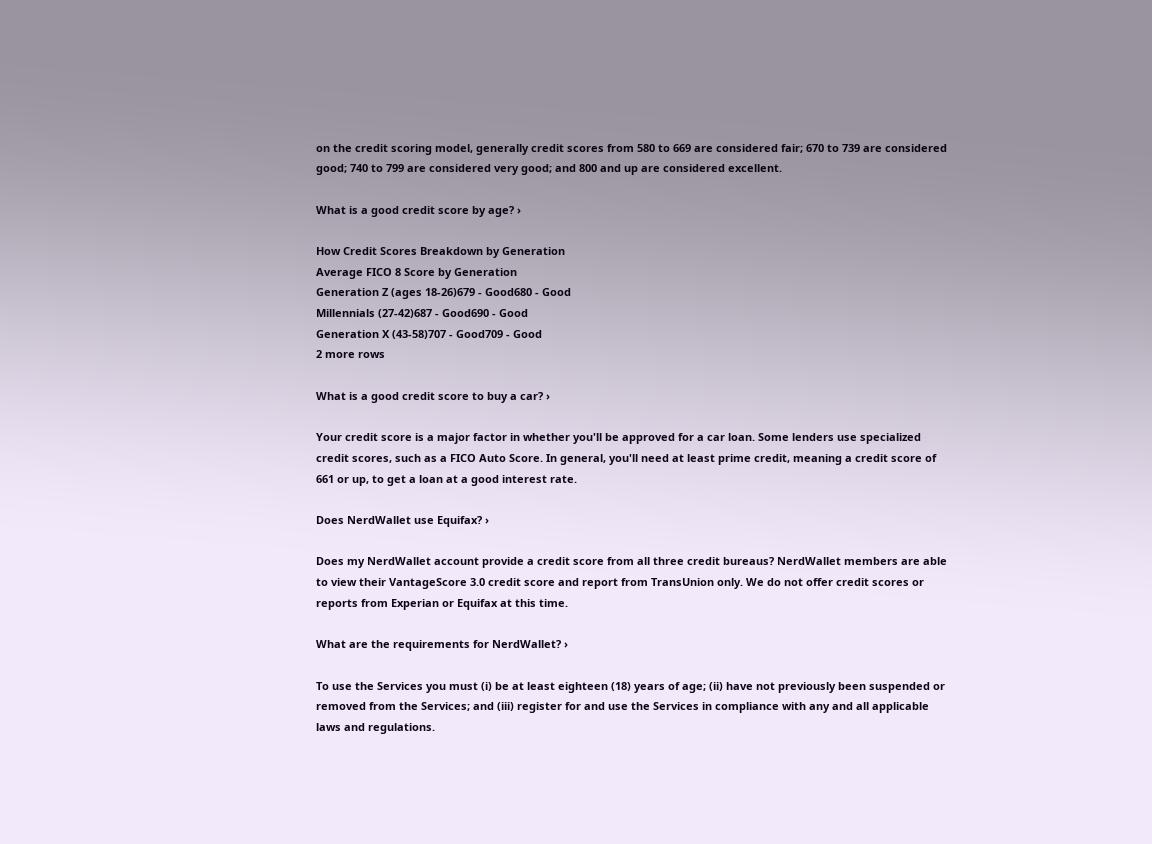on the credit scoring model, generally credit scores from 580 to 669 are considered fair; 670 to 739 are considered good; 740 to 799 are considered very good; and 800 and up are considered excellent.

What is a good credit score by age? ›

How Credit Scores Breakdown by Generation
Average FICO 8 Score by Generation
Generation Z (ages 18-26)679 - Good680 - Good
Millennials (27-42)687 - Good690 - Good
Generation X (43-58)707 - Good709 - Good
2 more rows

What is a good credit score to buy a car? ›

Your credit score is a major factor in whether you'll be approved for a car loan. Some lenders use specialized credit scores, such as a FICO Auto Score. In general, you'll need at least prime credit, meaning a credit score of 661 or up, to get a loan at a good interest rate.

Does NerdWallet use Equifax? ›

Does my NerdWallet account provide a credit score from all three credit bureaus? NerdWallet members are able to view their VantageScore 3.0 credit score and report from TransUnion only. We do not offer credit scores or reports from Experian or Equifax at this time.

What are the requirements for NerdWallet? ›

To use the Services you must (i) be at least eighteen (18) years of age; (ii) have not previously been suspended or removed from the Services; and (iii) register for and use the Services in compliance with any and all applicable laws and regulations.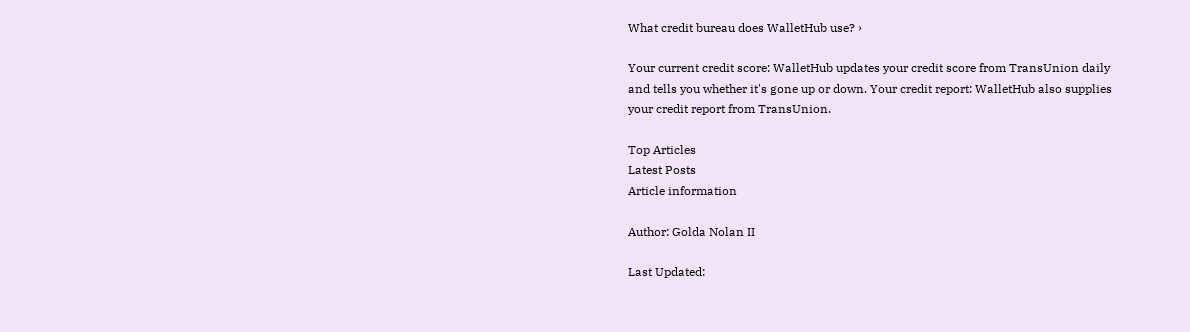What credit bureau does WalletHub use? ›

Your current credit score: WalletHub updates your credit score from TransUnion daily and tells you whether it's gone up or down. Your credit report: WalletHub also supplies your credit report from TransUnion.

Top Articles
Latest Posts
Article information

Author: Golda Nolan II

Last Updated: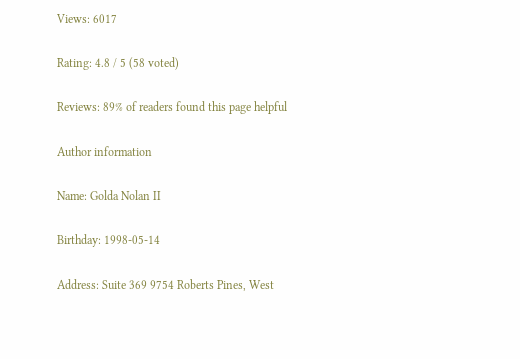Views: 6017

Rating: 4.8 / 5 (58 voted)

Reviews: 89% of readers found this page helpful

Author information

Name: Golda Nolan II

Birthday: 1998-05-14

Address: Suite 369 9754 Roberts Pines, West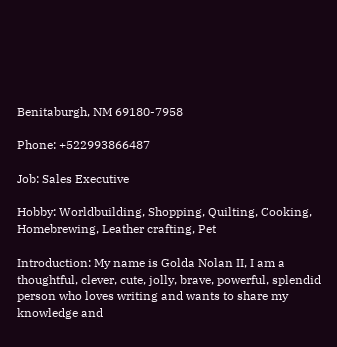Benitaburgh, NM 69180-7958

Phone: +522993866487

Job: Sales Executive

Hobby: Worldbuilding, Shopping, Quilting, Cooking, Homebrewing, Leather crafting, Pet

Introduction: My name is Golda Nolan II, I am a thoughtful, clever, cute, jolly, brave, powerful, splendid person who loves writing and wants to share my knowledge and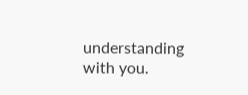understanding with you.